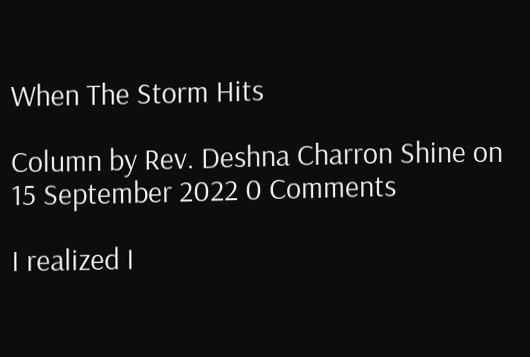When The Storm Hits

Column by Rev. Deshna Charron Shine on 15 September 2022 0 Comments

I realized I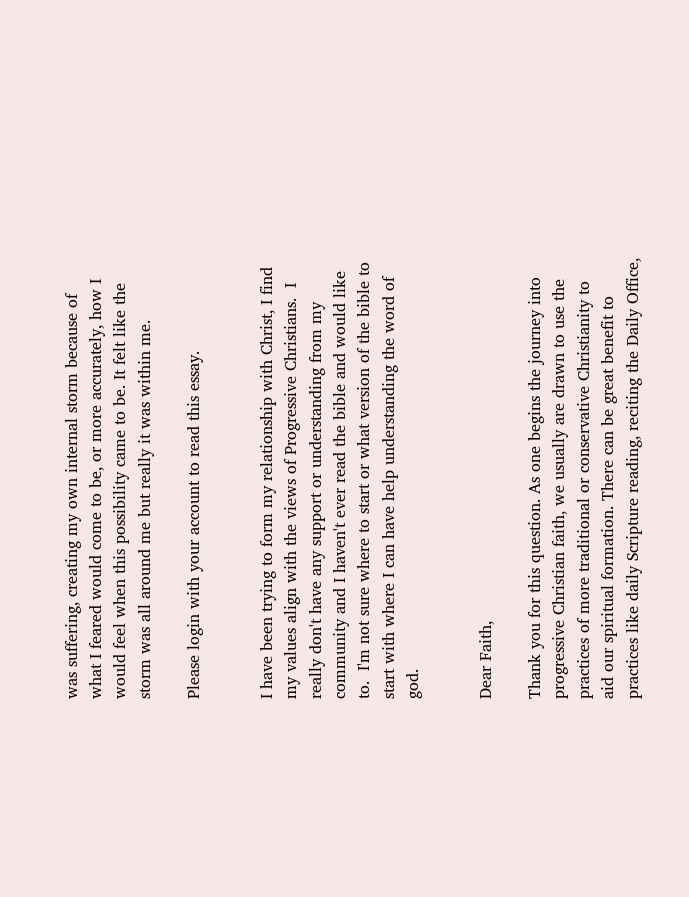was suffering, creating my own internal storm because of what I feared would come to be, or more accurately, how I would feel when this possibility came to be. It felt like the storm was all around me but really it was within me.

Please login with your account to read this essay.


I have been trying to form my relationship with Christ, I find my values align with the views of Progressive Christians.  I really don't have any support or understanding from my community and I haven't ever read the bible and would like to.  I'm not sure where to start or what version of the bible to start with where I can have help understanding the word of god.


Dear Faith,

Thank you for this question. As one begins the journey into progressive Christian faith, we usually are drawn to use the practices of more traditional or conservative Christianity to aid our spiritual formation. There can be great benefit to practices like daily Scripture reading, reciting the Daily Office,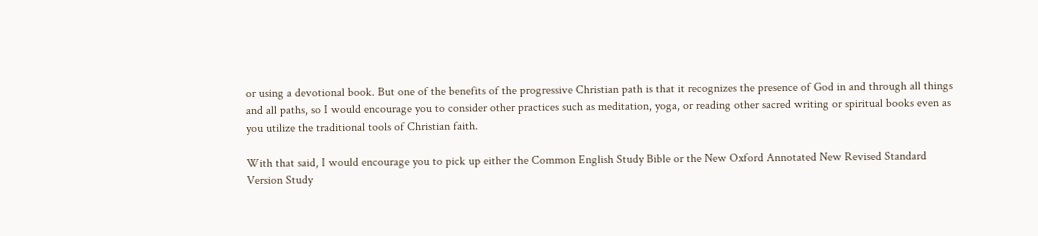or using a devotional book. But one of the benefits of the progressive Christian path is that it recognizes the presence of God in and through all things and all paths, so I would encourage you to consider other practices such as meditation, yoga, or reading other sacred writing or spiritual books even as you utilize the traditional tools of Christian faith.

With that said, I would encourage you to pick up either the Common English Study Bible or the New Oxford Annotated New Revised Standard Version Study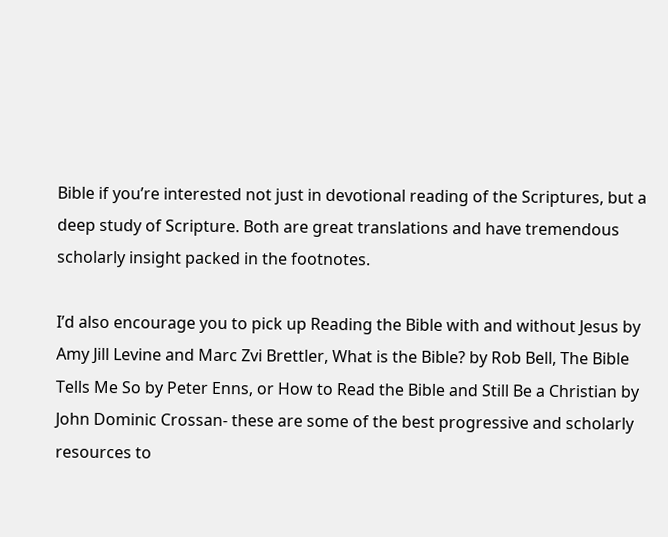Bible if you’re interested not just in devotional reading of the Scriptures, but a deep study of Scripture. Both are great translations and have tremendous scholarly insight packed in the footnotes.

I’d also encourage you to pick up Reading the Bible with and without Jesus by Amy Jill Levine and Marc Zvi Brettler, What is the Bible? by Rob Bell, The Bible Tells Me So by Peter Enns, or How to Read the Bible and Still Be a Christian by John Dominic Crossan- these are some of the best progressive and scholarly resources to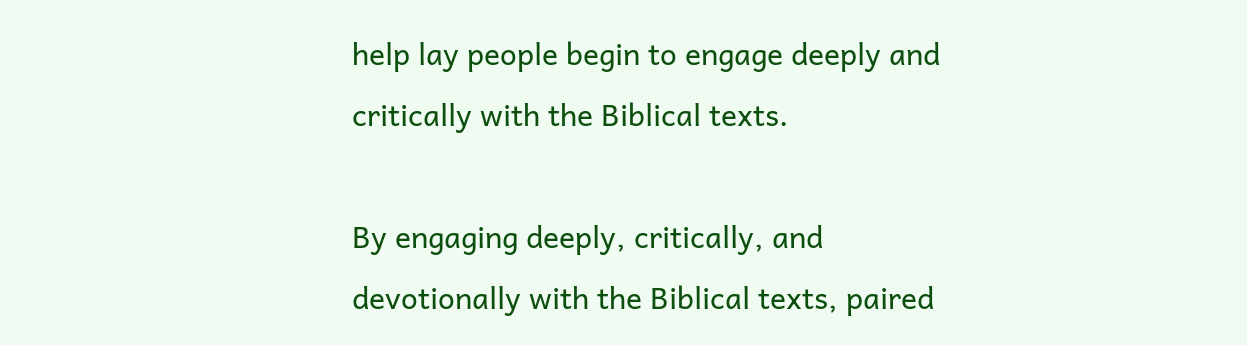help lay people begin to engage deeply and critically with the Biblical texts.

By engaging deeply, critically, and devotionally with the Biblical texts, paired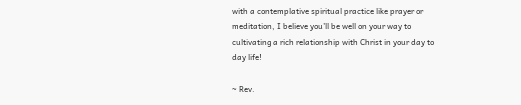with a contemplative spiritual practice like prayer or meditation, I believe you’ll be well on your way to cultivating a rich relationship with Christ in your day to day life!

~ Rev.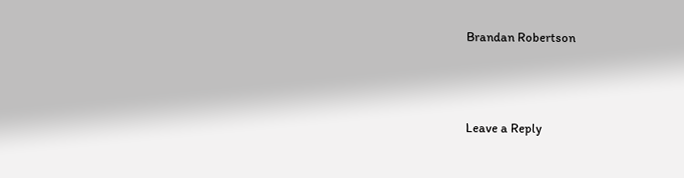Brandan Robertson




Leave a Reply